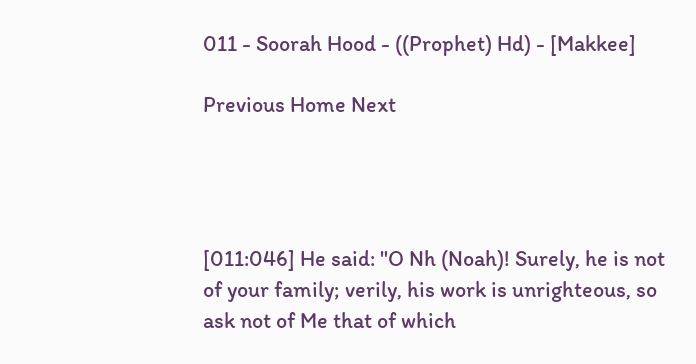011 - Soorah Hood - ((Prophet) Hd) - [Makkee]

Previous Home Next




[011:046] He said: "O Nh (Noah)! Surely, he is not of your family; verily, his work is unrighteous, so ask not of Me that of which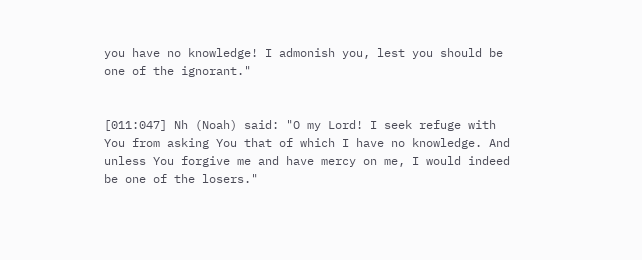you have no knowledge! I admonish you, lest you should be one of the ignorant."


[011:047] Nh (Noah) said: "O my Lord! I seek refuge with You from asking You that of which I have no knowledge. And unless You forgive me and have mercy on me, I would indeed be one of the losers."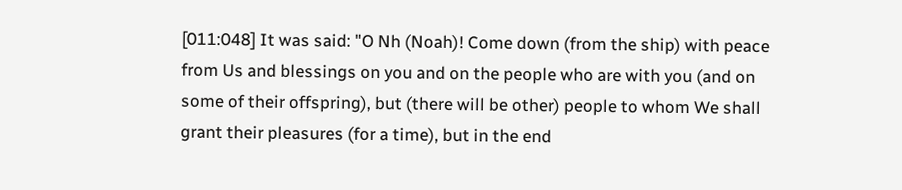[011:048] It was said: "O Nh (Noah)! Come down (from the ship) with peace from Us and blessings on you and on the people who are with you (and on some of their offspring), but (there will be other) people to whom We shall grant their pleasures (for a time), but in the end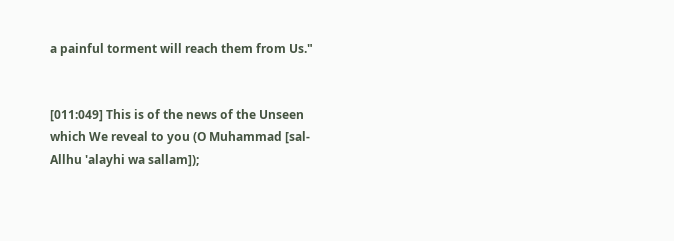a painful torment will reach them from Us."


[011:049] This is of the news of the Unseen which We reveal to you (O Muhammad [sal-Allhu 'alayhi wa sallam]);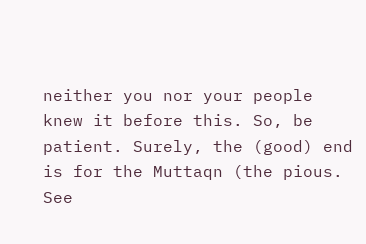neither you nor your people knew it before this. So, be patient. Surely, the (good) end is for the Muttaqn (the pious. See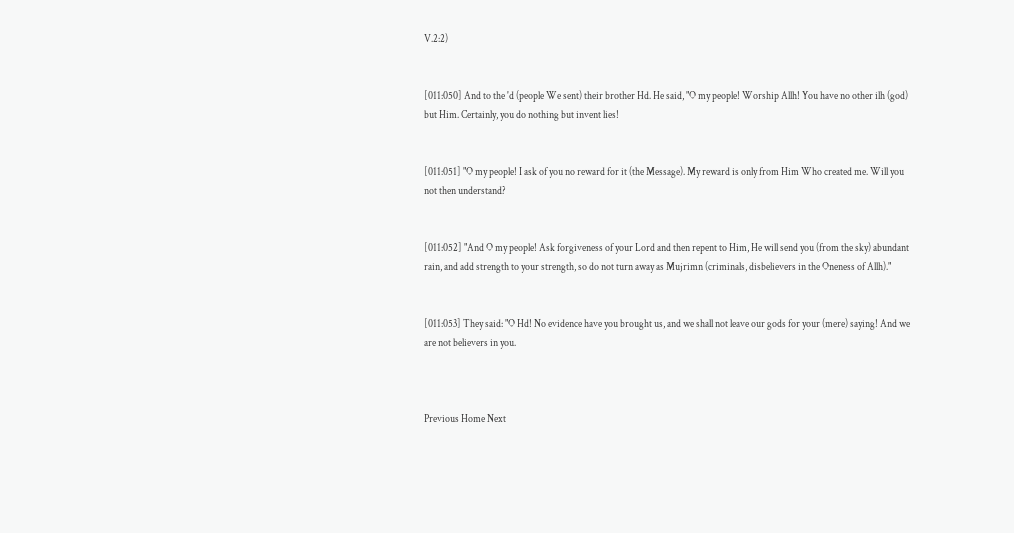V.2:2)


[011:050] And to the 'd (people We sent) their brother Hd. He said, "O my people! Worship Allh! You have no other ilh (god) but Him. Certainly, you do nothing but invent lies!


[011:051] "O my people! I ask of you no reward for it (the Message). My reward is only from Him Who created me. Will you not then understand?


[011:052] "And O my people! Ask forgiveness of your Lord and then repent to Him, He will send you (from the sky) abundant rain, and add strength to your strength, so do not turn away as Mujrimn (criminals, disbelievers in the Oneness of Allh)."


[011:053] They said: "O Hd! No evidence have you brought us, and we shall not leave our gods for your (mere) saying! And we are not believers in you.



Previous Home Next